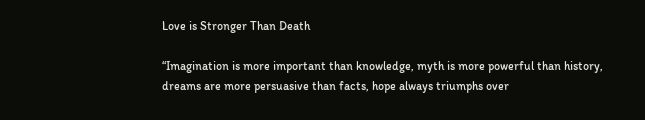Love is Stronger Than Death

“Imagination is more important than knowledge, myth is more powerful than history, dreams are more persuasive than facts, hope always triumphs over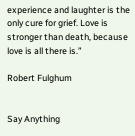experience and laughter is the only cure for grief. Love is stronger than death, because love is all there is.”

Robert Fulghum


Say Anything